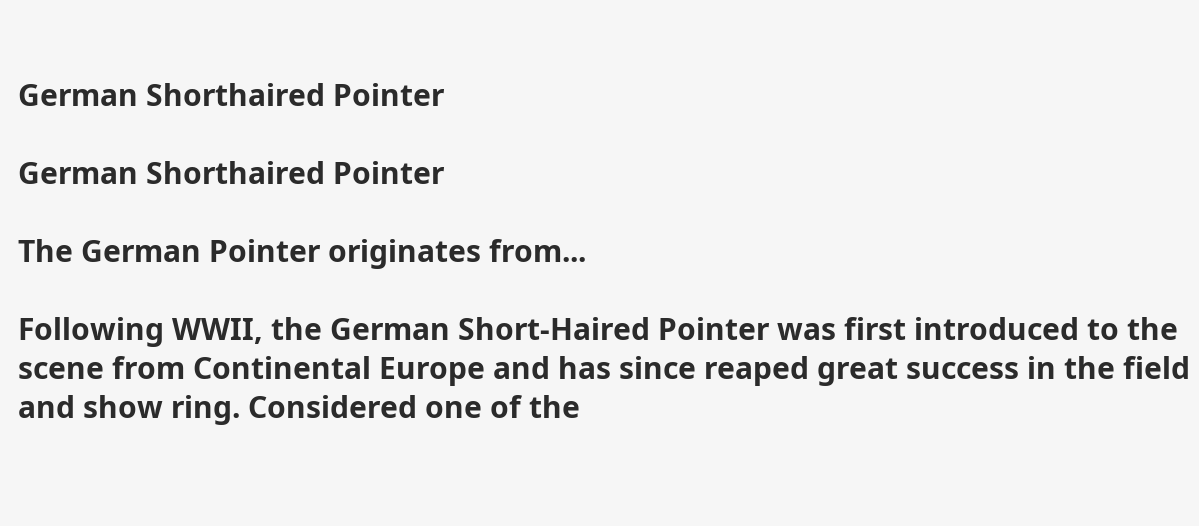German Shorthaired Pointer

German Shorthaired Pointer

The German Pointer originates from...

Following WWII, the German Short-Haired Pointer was first introduced to the scene from Continental Europe and has since reaped great success in the field and show ring. Considered one of the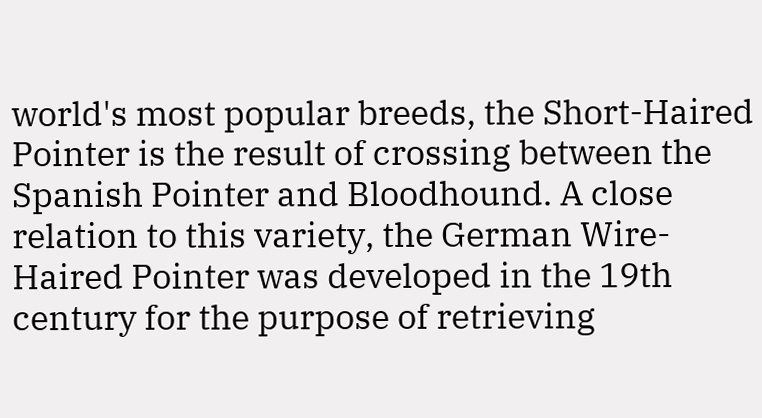world's most popular breeds, the Short-Haired Pointer is the result of crossing between the Spanish Pointer and Bloodhound. A close relation to this variety, the German Wire-Haired Pointer was developed in the 19th century for the purpose of retrieving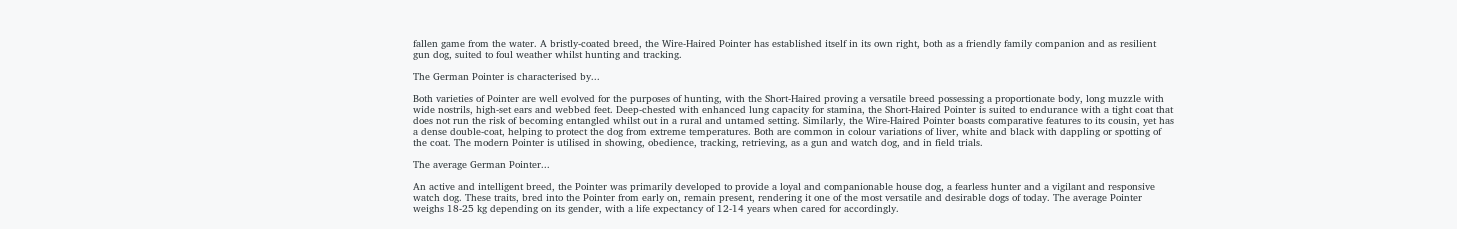fallen game from the water. A bristly-coated breed, the Wire-Haired Pointer has established itself in its own right, both as a friendly family companion and as resilient gun dog, suited to foul weather whilst hunting and tracking.

The German Pointer is characterised by...

Both varieties of Pointer are well evolved for the purposes of hunting, with the Short-Haired proving a versatile breed possessing a proportionate body, long muzzle with wide nostrils, high-set ears and webbed feet. Deep-chested with enhanced lung capacity for stamina, the Short-Haired Pointer is suited to endurance with a tight coat that does not run the risk of becoming entangled whilst out in a rural and untamed setting. Similarly, the Wire-Haired Pointer boasts comparative features to its cousin, yet has a dense double-coat, helping to protect the dog from extreme temperatures. Both are common in colour variations of liver, white and black with dappling or spotting of the coat. The modern Pointer is utilised in showing, obedience, tracking, retrieving, as a gun and watch dog, and in field trials.

The average German Pointer...

An active and intelligent breed, the Pointer was primarily developed to provide a loyal and companionable house dog, a fearless hunter and a vigilant and responsive watch dog. These traits, bred into the Pointer from early on, remain present, rendering it one of the most versatile and desirable dogs of today. The average Pointer weighs 18-25 kg depending on its gender, with a life expectancy of 12-14 years when cared for accordingly.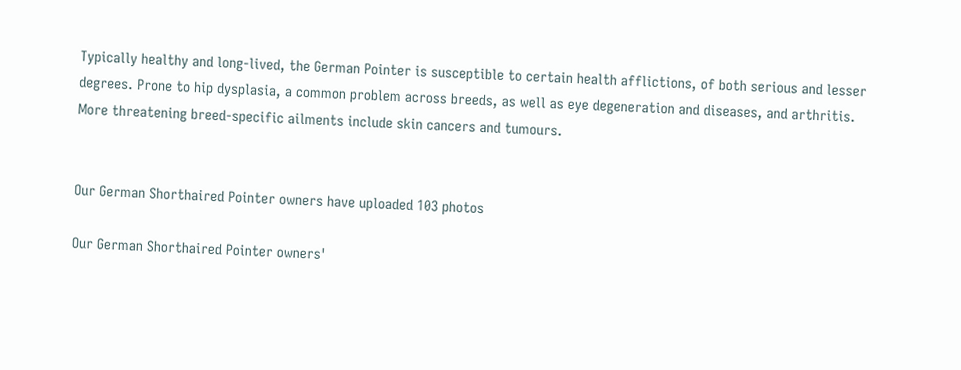Typically healthy and long-lived, the German Pointer is susceptible to certain health afflictions, of both serious and lesser degrees. Prone to hip dysplasia, a common problem across breeds, as well as eye degeneration and diseases, and arthritis. More threatening breed-specific ailments include skin cancers and tumours.


Our German Shorthaired Pointer owners have uploaded 103 photos

Our German Shorthaired Pointer owners'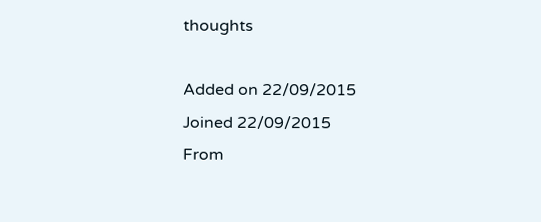thoughts

Added on 22/09/2015
Joined 22/09/2015
From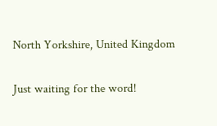North Yorkshire, United Kingdom

Just waiting for the word!